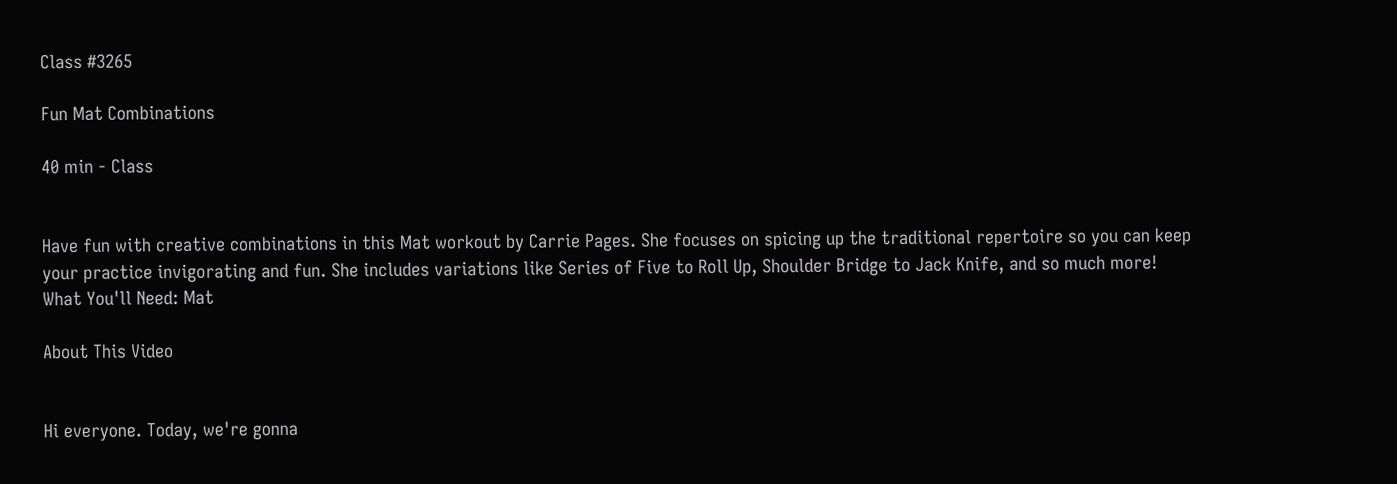Class #3265

Fun Mat Combinations

40 min - Class


Have fun with creative combinations in this Mat workout by Carrie Pages. She focuses on spicing up the traditional repertoire so you can keep your practice invigorating and fun. She includes variations like Series of Five to Roll Up, Shoulder Bridge to Jack Knife, and so much more!
What You'll Need: Mat

About This Video


Hi everyone. Today, we're gonna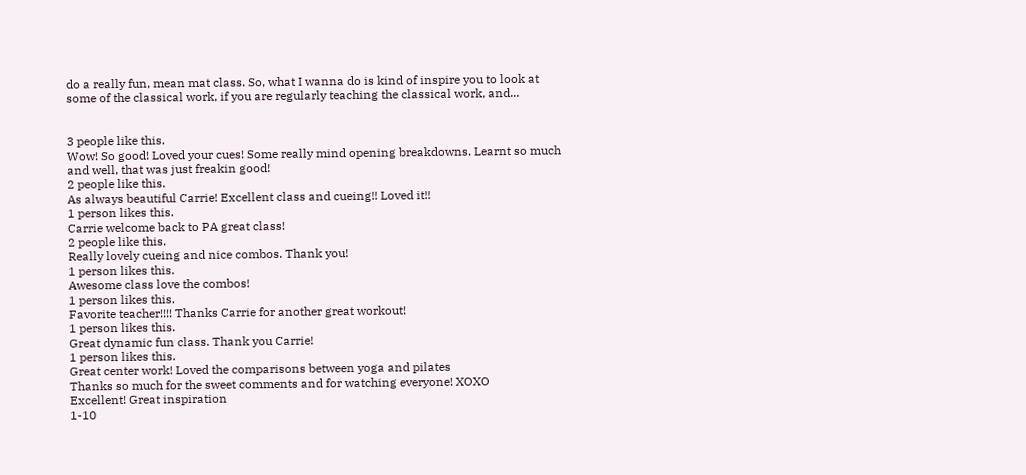do a really fun, mean mat class. So, what I wanna do is kind of inspire you to look at some of the classical work, if you are regularly teaching the classical work, and...


3 people like this.
Wow! So good! Loved your cues! Some really mind opening breakdowns. Learnt so much and well, that was just freakin good!
2 people like this.
As always beautiful Carrie! Excellent class and cueing!! Loved it!!
1 person likes this.
Carrie welcome back to PA great class!
2 people like this.
Really lovely cueing and nice combos. Thank you!
1 person likes this.
Awesome class love the combos!
1 person likes this.
Favorite teacher!!!! Thanks Carrie for another great workout!
1 person likes this.
Great dynamic fun class. Thank you Carrie!
1 person likes this.
Great center work! Loved the comparisons between yoga and pilates
Thanks so much for the sweet comments and for watching everyone! XOXO
Excellent! Great inspiration
1-10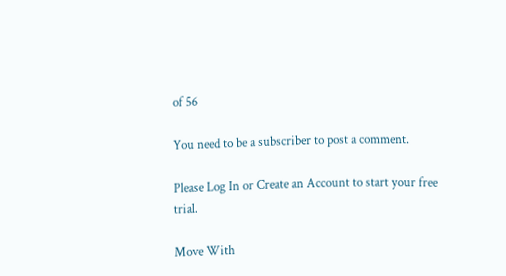of 56

You need to be a subscriber to post a comment.

Please Log In or Create an Account to start your free trial.

Move With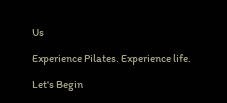Us

Experience Pilates. Experience life.

Let's Begin